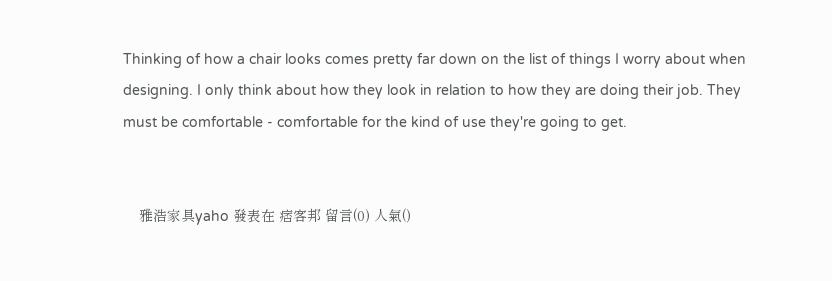Thinking of how a chair looks comes pretty far down on the list of things I worry about when designing. I only think about how they look in relation to how they are doing their job. They must be comfortable - comfortable for the kind of use they're going to get.


    雅浩家具yaho 發表在 痞客邦 留言(0) 人氣()